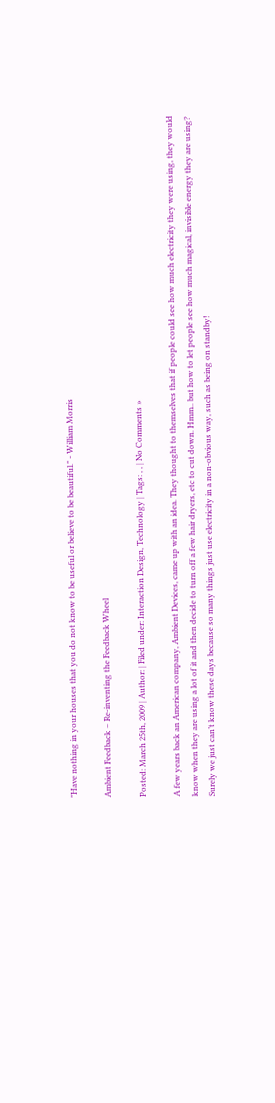"Have nothing in your houses that you do not know to be useful or believe to be beautiful." - William Morris

Ambient Feedback – Re-inventing the Feedback Wheel

Posted: March 25th, 2009 | Author: | Filed under: Interaction Design, Technology | Tags: , , | No Comments »

A few years back an American company, Ambient Devices, came up with an idea. They thought to themselves that if people could see how much electricity they were using, they would know when they are using a lot of it and then decide to turn off a few hair dryers, etc to cut down. Hmm.. but how to let people see how much magical, invisible energy they are using? Surely we just can’t know these days because so many things just use electricity in a non-obvious way, such as being on standby!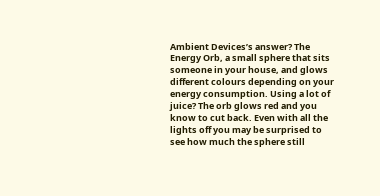Ambient Devices’s answer? The Energy Orb, a small sphere that sits someone in your house, and glows different colours depending on your energy consumption. Using a lot of juice? The orb glows red and you know to cut back. Even with all the lights off you may be surprised to see how much the sphere still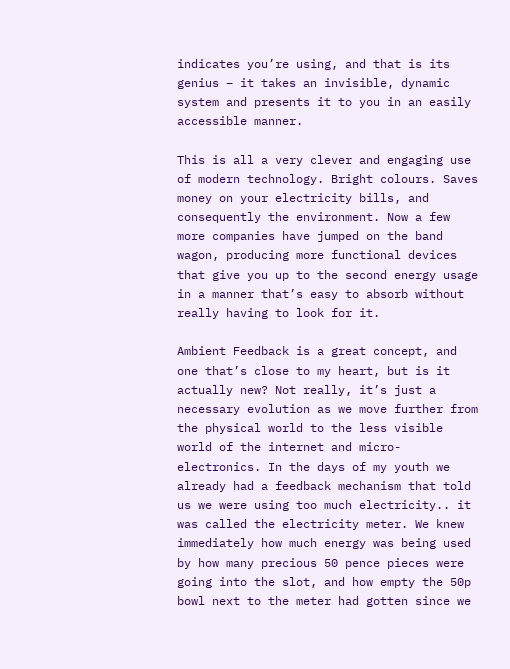indicates you’re using, and that is its genius – it takes an invisible, dynamic system and presents it to you in an easily accessible manner.

This is all a very clever and engaging use of modern technology. Bright colours. Saves money on your electricity bills, and consequently the environment. Now a few more companies have jumped on the band wagon, producing more functional devices that give you up to the second energy usage in a manner that’s easy to absorb without really having to look for it.

Ambient Feedback is a great concept, and one that’s close to my heart, but is it actually new? Not really, it’s just a necessary evolution as we move further from the physical world to the less visible world of the internet and micro-electronics. In the days of my youth we already had a feedback mechanism that told us we were using too much electricity.. it was called the electricity meter. We knew immediately how much energy was being used by how many precious 50 pence pieces were going into the slot, and how empty the 50p bowl next to the meter had gotten since we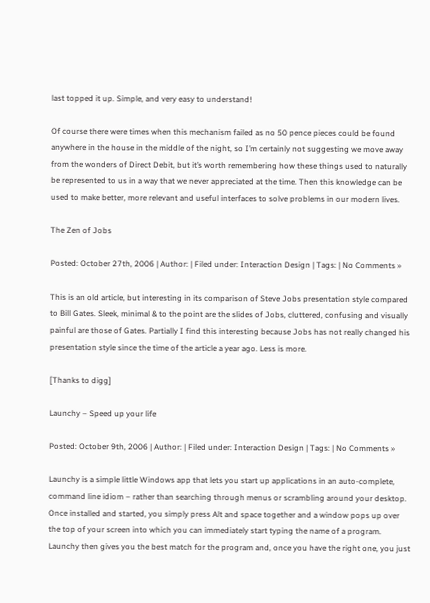last topped it up. Simple, and very easy to understand!

Of course there were times when this mechanism failed as no 50 pence pieces could be found anywhere in the house in the middle of the night, so I’m certainly not suggesting we move away from the wonders of Direct Debit, but it’s worth remembering how these things used to naturally be represented to us in a way that we never appreciated at the time. Then this knowledge can be used to make better, more relevant and useful interfaces to solve problems in our modern lives.

The Zen of Jobs

Posted: October 27th, 2006 | Author: | Filed under: Interaction Design | Tags: | No Comments »

This is an old article, but interesting in its comparison of Steve Jobs presentation style compared to Bill Gates. Sleek, minimal & to the point are the slides of Jobs, cluttered, confusing and visually painful are those of Gates. Partially I find this interesting because Jobs has not really changed his presentation style since the time of the article a year ago. Less is more.

[Thanks to digg]

Launchy – Speed up your life

Posted: October 9th, 2006 | Author: | Filed under: Interaction Design | Tags: | No Comments »

Launchy is a simple little Windows app that lets you start up applications in an auto-complete, command line idiom – rather than searching through menus or scrambling around your desktop. Once installed and started, you simply press Alt and space together and a window pops up over the top of your screen into which you can immediately start typing the name of a program. Launchy then gives you the best match for the program and, once you have the right one, you just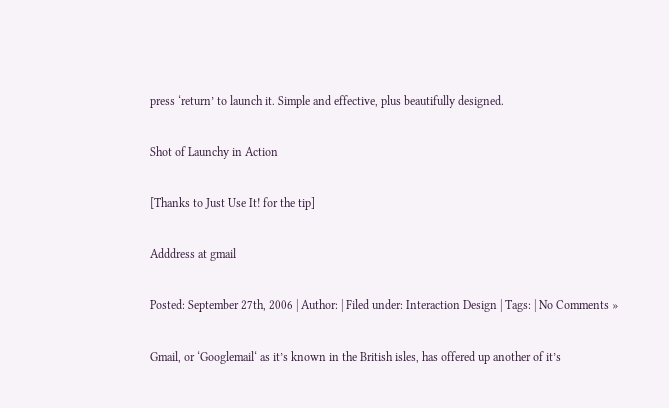press ‘return’ to launch it. Simple and effective, plus beautifully designed.

Shot of Launchy in Action

[Thanks to Just Use It! for the tip]

Adddress at gmail

Posted: September 27th, 2006 | Author: | Filed under: Interaction Design | Tags: | No Comments »

Gmail, or ‘Googlemail‘ as it’s known in the British isles, has offered up another of it’s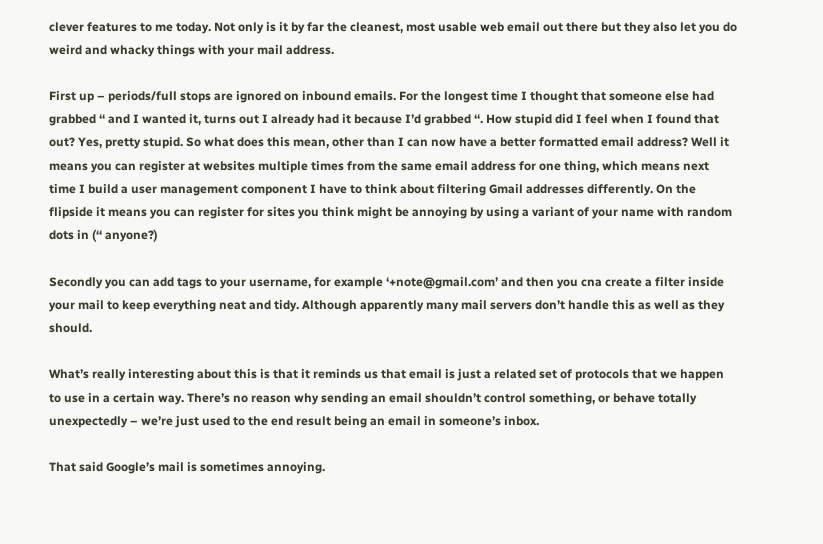clever features to me today. Not only is it by far the cleanest, most usable web email out there but they also let you do weird and whacky things with your mail address.

First up – periods/full stops are ignored on inbound emails. For the longest time I thought that someone else had grabbed ‘‘ and I wanted it, turns out I already had it because I’d grabbed ‘‘. How stupid did I feel when I found that out? Yes, pretty stupid. So what does this mean, other than I can now have a better formatted email address? Well it means you can register at websites multiple times from the same email address for one thing, which means next time I build a user management component I have to think about filtering Gmail addresses differently. On the flipside it means you can register for sites you think might be annoying by using a variant of your name with random dots in (‘‘ anyone?)

Secondly you can add tags to your username, for example ‘+note@gmail.com’ and then you cna create a filter inside your mail to keep everything neat and tidy. Although apparently many mail servers don’t handle this as well as they should.

What’s really interesting about this is that it reminds us that email is just a related set of protocols that we happen to use in a certain way. There’s no reason why sending an email shouldn’t control something, or behave totally unexpectedly – we’re just used to the end result being an email in someone’s inbox.

That said Google’s mail is sometimes annoying.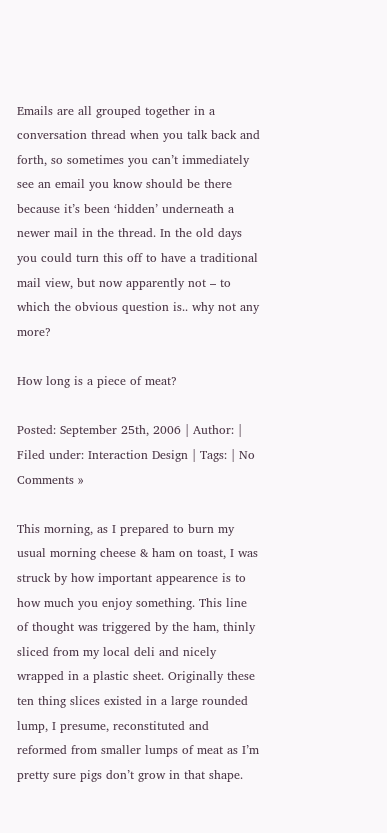Emails are all grouped together in a conversation thread when you talk back and forth, so sometimes you can’t immediately see an email you know should be there because it’s been ‘hidden’ underneath a newer mail in the thread. In the old days you could turn this off to have a traditional mail view, but now apparently not – to which the obvious question is.. why not any more?

How long is a piece of meat?

Posted: September 25th, 2006 | Author: | Filed under: Interaction Design | Tags: | No Comments »

This morning, as I prepared to burn my usual morning cheese & ham on toast, I was struck by how important appearence is to how much you enjoy something. This line of thought was triggered by the ham, thinly sliced from my local deli and nicely wrapped in a plastic sheet. Originally these ten thing slices existed in a large rounded lump, I presume, reconstituted and reformed from smaller lumps of meat as I’m pretty sure pigs don’t grow in that shape.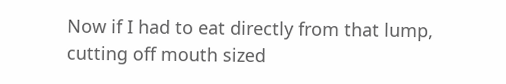Now if I had to eat directly from that lump, cutting off mouth sized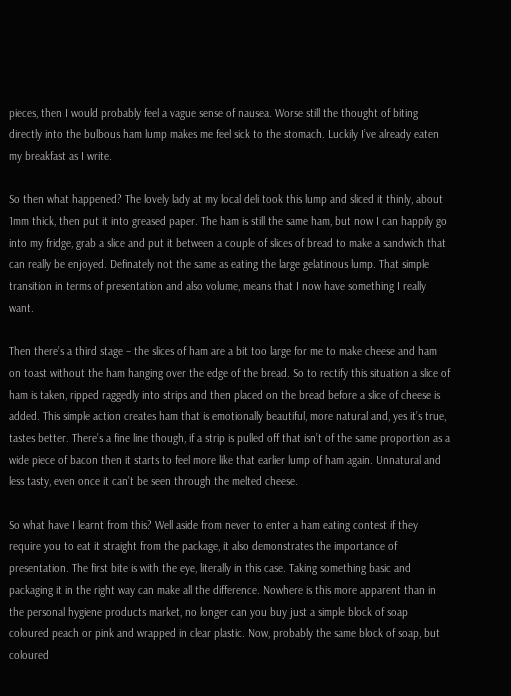pieces, then I would probably feel a vague sense of nausea. Worse still the thought of biting directly into the bulbous ham lump makes me feel sick to the stomach. Luckily I’ve already eaten my breakfast as I write.

So then what happened? The lovely lady at my local deli took this lump and sliced it thinly, about 1mm thick, then put it into greased paper. The ham is still the same ham, but now I can happily go into my fridge, grab a slice and put it between a couple of slices of bread to make a sandwich that can really be enjoyed. Definately not the same as eating the large gelatinous lump. That simple transition in terms of presentation and also volume, means that I now have something I really want.

Then there’s a third stage – the slices of ham are a bit too large for me to make cheese and ham on toast without the ham hanging over the edge of the bread. So to rectify this situation a slice of ham is taken, ripped raggedly into strips and then placed on the bread before a slice of cheese is added. This simple action creates ham that is emotionally beautiful, more natural and, yes it’s true, tastes better. There’s a fine line though, if a strip is pulled off that isn’t of the same proportion as a wide piece of bacon then it starts to feel more like that earlier lump of ham again. Unnatural and less tasty, even once it can’t be seen through the melted cheese.

So what have I learnt from this? Well aside from never to enter a ham eating contest if they require you to eat it straight from the package, it also demonstrates the importance of presentation. The first bite is with the eye, literally in this case. Taking something basic and packaging it in the right way can make all the difference. Nowhere is this more apparent than in the personal hygiene products market, no longer can you buy just a simple block of soap coloured peach or pink and wrapped in clear plastic. Now, probably the same block of soap, but coloured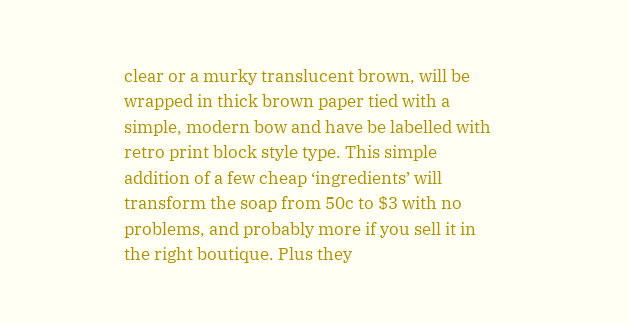clear or a murky translucent brown, will be wrapped in thick brown paper tied with a simple, modern bow and have be labelled with retro print block style type. This simple addition of a few cheap ‘ingredients’ will transform the soap from 50c to $3 with no problems, and probably more if you sell it in the right boutique. Plus they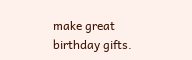make great birthday gifts.